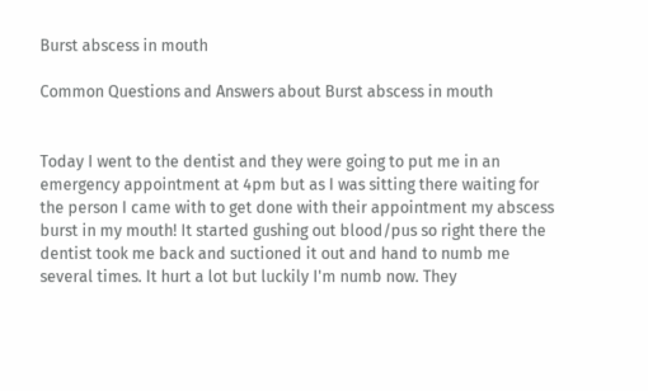Burst abscess in mouth

Common Questions and Answers about Burst abscess in mouth


Today I went to the dentist and they were going to put me in an emergency appointment at 4pm but as I was sitting there waiting for the person I came with to get done with their appointment my abscess burst in my mouth! It started gushing out blood/pus so right there the dentist took me back and suctioned it out and hand to numb me several times. It hurt a lot but luckily I'm numb now. They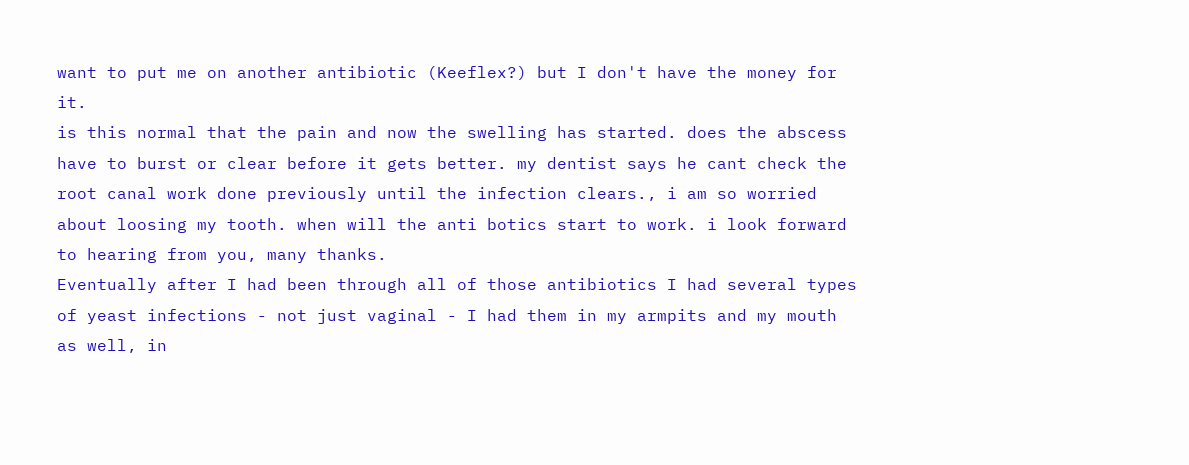want to put me on another antibiotic (Keeflex?) but I don't have the money for it.
is this normal that the pain and now the swelling has started. does the abscess have to burst or clear before it gets better. my dentist says he cant check the root canal work done previously until the infection clears., i am so worried about loosing my tooth. when will the anti botics start to work. i look forward to hearing from you, many thanks.
Eventually after I had been through all of those antibiotics I had several types of yeast infections - not just vaginal - I had them in my armpits and my mouth as well, in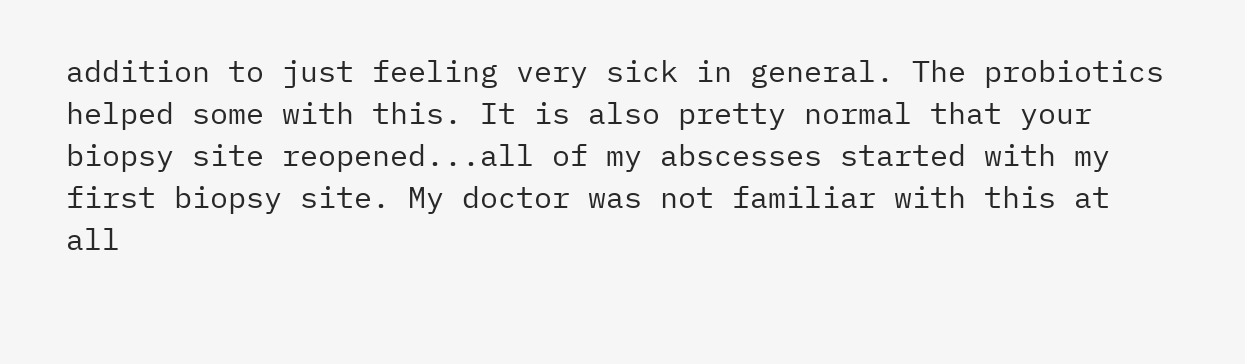addition to just feeling very sick in general. The probiotics helped some with this. It is also pretty normal that your biopsy site reopened...all of my abscesses started with my first biopsy site. My doctor was not familiar with this at all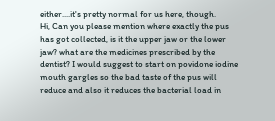either....it's pretty normal for us here, though.
Hi, Can you please mention where exactly the pus has got collected, is it the upper jaw or the lower jaw? what are the medicines prescribed by the dentist? I would suggest to start on povidone iodine mouth gargles so the bad taste of the pus will reduce and also it reduces the bacterial load in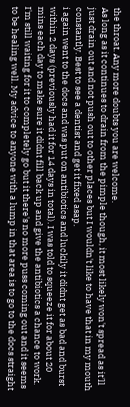the throat. Any more doubts you are welcome.
As long as it continues to drain from the pimple though, it most likely won't spread as it'll just drain out and not push out to other places but I wouldn't like to have that in my mouth constantly. Best to see a dentist and get it fixed asap.
i again went to the docs and was put on antibiotics and luckily it didnt get as bad and burst within 2 days (previously had it for 14 days in total). I was told to squeeze it for about 20 mins each day to make sure it didnt fill back up and give the antibiotics a chance to work. I'm still waiting for it to completely go but it there's no more puss coming out and it seems to be healing well. My advice to anyone with a lump in that area is to go to the docs straight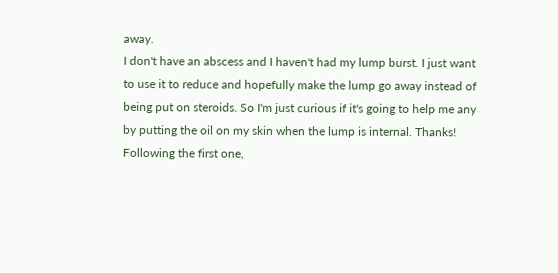away.
I don't have an abscess and I haven't had my lump burst. I just want to use it to reduce and hopefully make the lump go away instead of being put on steroids. So I'm just curious if it's going to help me any by putting the oil on my skin when the lump is internal. Thanks!
Following the first one,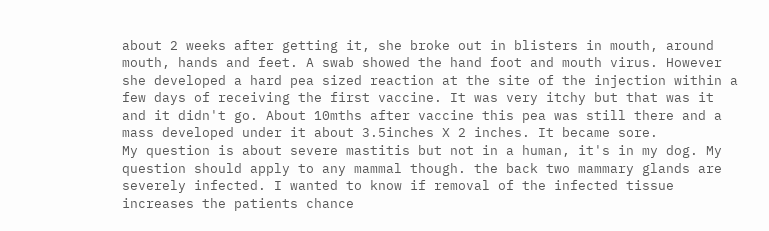about 2 weeks after getting it, she broke out in blisters in mouth, around mouth, hands and feet. A swab showed the hand foot and mouth virus. However she developed a hard pea sized reaction at the site of the injection within a few days of receiving the first vaccine. It was very itchy but that was it and it didn't go. About 10mths after vaccine this pea was still there and a mass developed under it about 3.5inches X 2 inches. It became sore.
My question is about severe mastitis but not in a human, it's in my dog. My question should apply to any mammal though. the back two mammary glands are severely infected. I wanted to know if removal of the infected tissue increases the patients chance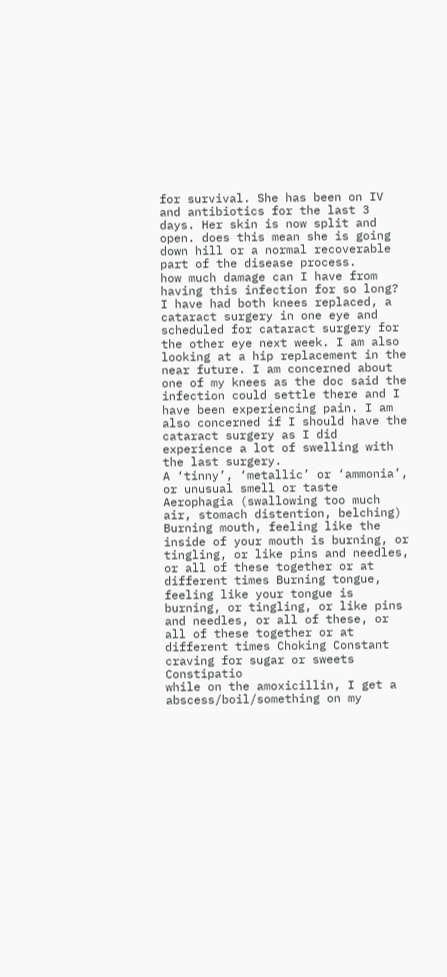for survival. She has been on IV and antibiotics for the last 3 days. Her skin is now split and open. does this mean she is going down hill or a normal recoverable part of the disease process.
how much damage can I have from having this infection for so long? I have had both knees replaced, a cataract surgery in one eye and scheduled for cataract surgery for the other eye next week. I am also looking at a hip replacement in the near future. I am concerned about one of my knees as the doc said the infection could settle there and I have been experiencing pain. I am also concerned if I should have the cataract surgery as I did experience a lot of swelling with the last surgery.
A ‘tinny’, ‘metallic’ or ‘ammonia’, or unusual smell or taste Aerophagia (swallowing too much air, stomach distention, belching) Burning mouth, feeling like the inside of your mouth is burning, or tingling, or like pins and needles, or all of these together or at different times Burning tongue, feeling like your tongue is burning, or tingling, or like pins and needles, or all of these, or all of these together or at different times Choking Constant craving for sugar or sweets Constipatio
while on the amoxicillin, I get a abscess/boil/something on my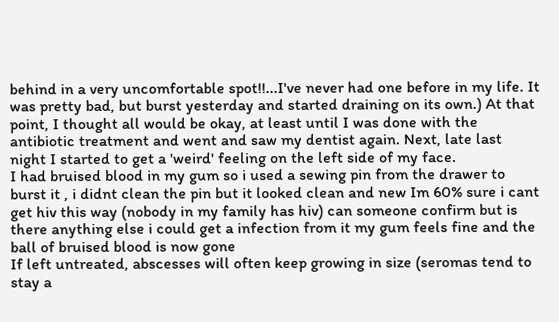behind in a very uncomfortable spot!!...I've never had one before in my life. It was pretty bad, but burst yesterday and started draining on its own.) At that point, I thought all would be okay, at least until I was done with the antibiotic treatment and went and saw my dentist again. Next, late last night I started to get a 'weird' feeling on the left side of my face.
I had bruised blood in my gum so i used a sewing pin from the drawer to burst it , i didnt clean the pin but it looked clean and new Im 60% sure i cant get hiv this way (nobody in my family has hiv) can someone confirm but is there anything else i could get a infection from it my gum feels fine and the ball of bruised blood is now gone
If left untreated, abscesses will often keep growing in size (seromas tend to stay a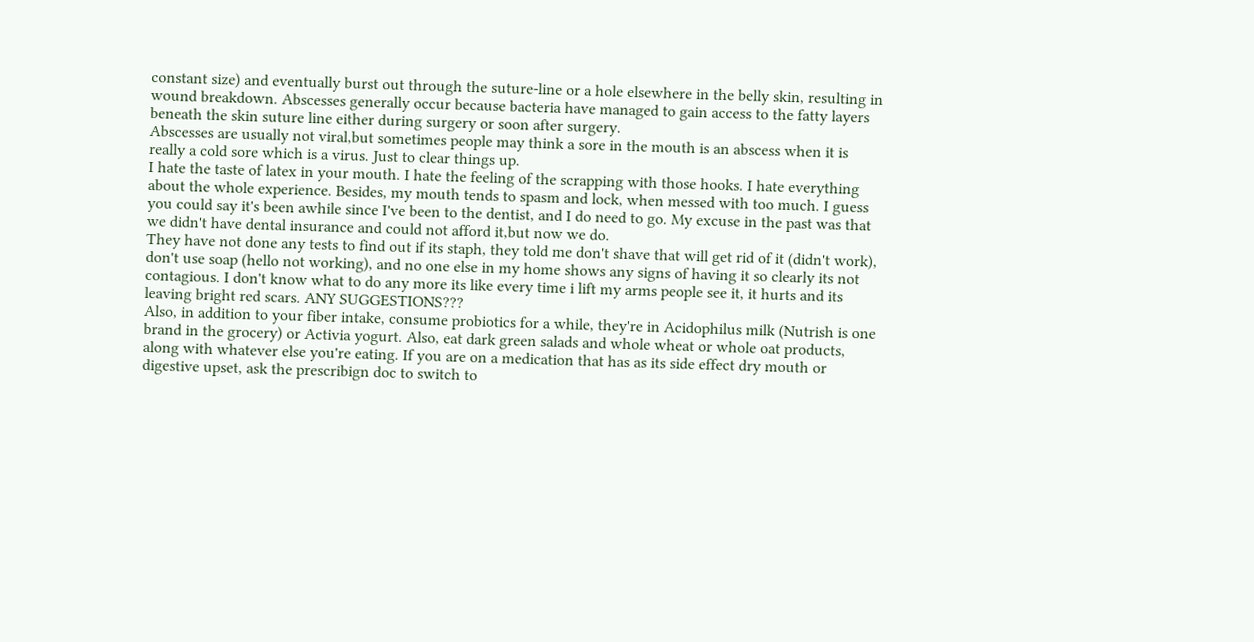constant size) and eventually burst out through the suture-line or a hole elsewhere in the belly skin, resulting in wound breakdown. Abscesses generally occur because bacteria have managed to gain access to the fatty layers beneath the skin suture line either during surgery or soon after surgery.
Abscesses are usually not viral,but sometimes people may think a sore in the mouth is an abscess when it is really a cold sore which is a virus. Just to clear things up.
I hate the taste of latex in your mouth. I hate the feeling of the scrapping with those hooks. I hate everything about the whole experience. Besides, my mouth tends to spasm and lock, when messed with too much. I guess you could say it's been awhile since I've been to the dentist, and I do need to go. My excuse in the past was that we didn't have dental insurance and could not afford it,but now we do.
They have not done any tests to find out if its staph, they told me don't shave that will get rid of it (didn't work), don't use soap (hello not working), and no one else in my home shows any signs of having it so clearly its not contagious. I don't know what to do any more its like every time i lift my arms people see it, it hurts and its leaving bright red scars. ANY SUGGESTIONS???
Also, in addition to your fiber intake, consume probiotics for a while, they're in Acidophilus milk (Nutrish is one brand in the grocery) or Activia yogurt. Also, eat dark green salads and whole wheat or whole oat products, along with whatever else you're eating. If you are on a medication that has as its side effect dry mouth or digestive upset, ask the prescribign doc to switch to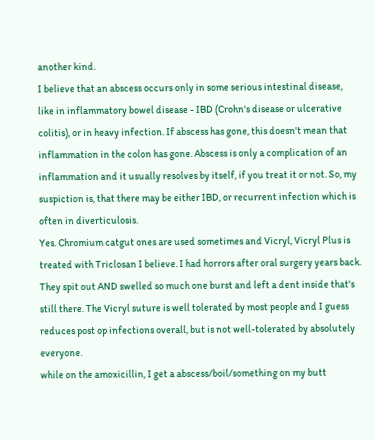another kind.
I believe that an abscess occurs only in some serious intestinal disease, like in inflammatory bowel disease - IBD (Crohn's disease or ulcerative colitis), or in heavy infection. If abscess has gone, this doesn't mean that inflammation in the colon has gone. Abscess is only a complication of an inflammation and it usually resolves by itself, if you treat it or not. So, my suspiction is, that there may be either IBD, or recurrent infection which is often in diverticulosis.
Yes. Chromium catgut ones are used sometimes and Vicryl, Vicryl Plus is treated with Triclosan I believe. I had horrors after oral surgery years back. They spit out AND swelled so much one burst and left a dent inside that's still there. The Vicryl suture is well tolerated by most people and I guess reduces post op infections overall, but is not well-tolerated by absolutely everyone.
while on the amoxicillin, I get a abscess/boil/something on my butt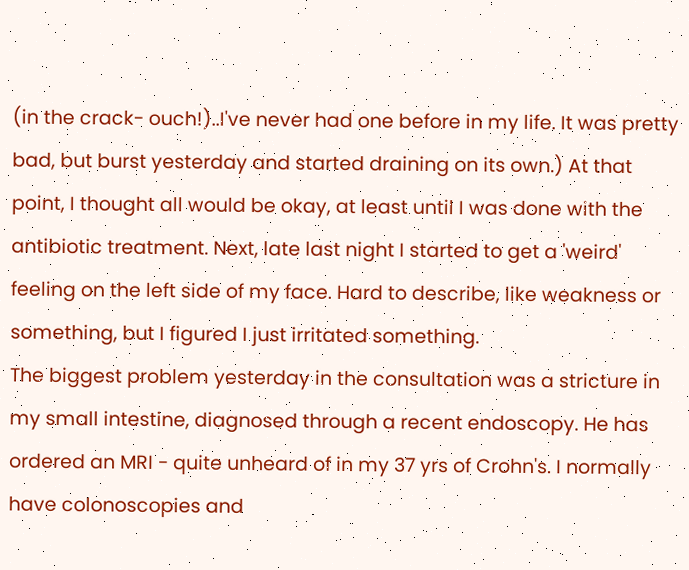(in the crack- ouch!)..I've never had one before in my life. It was pretty bad, but burst yesterday and started draining on its own.) At that point, I thought all would be okay, at least until I was done with the antibiotic treatment. Next, late last night I started to get a 'weird' feeling on the left side of my face. Hard to describe, like weakness or something, but I figured I just irritated something.
The biggest problem yesterday in the consultation was a stricture in my small intestine, diagnosed through a recent endoscopy. He has ordered an MRI - quite unheard of in my 37 yrs of Crohn's. I normally have colonoscopies and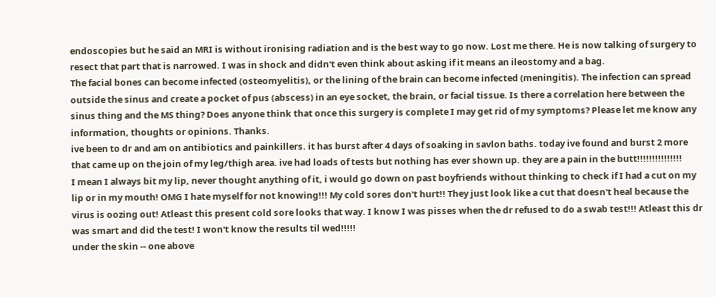endoscopies but he said an MRI is without ironising radiation and is the best way to go now. Lost me there. He is now talking of surgery to resect that part that is narrowed. I was in shock and didn't even think about asking if it means an ileostomy and a bag.
The facial bones can become infected (osteomyelitis), or the lining of the brain can become infected (meningitis). The infection can spread outside the sinus and create a pocket of pus (abscess) in an eye socket, the brain, or facial tissue. Is there a correlation here between the sinus thing and the MS thing? Does anyone think that once this surgery is complete I may get rid of my symptoms? Please let me know any information, thoughts or opinions. Thanks.
ive been to dr and am on antibiotics and painkillers. it has burst after 4 days of soaking in savlon baths. today ive found and burst 2 more that came up on the join of my leg/thigh area. ive had loads of tests but nothing has ever shown up. they are a pain in the butt!!!!!!!!!!!!!!!
I mean I always bit my lip, never thought anything of it, i would go down on past boyfriends without thinking to check if I had a cut on my lip or in my mouth! OMG I hate myself for not knowing!!! My cold sores don't hurt!! They just look like a cut that doesn't heal because the virus is oozing out! Atleast this present cold sore looks that way. I know I was pisses when the dr refused to do a swab test!!! Atleast this dr was smart and did the test! I won't know the results til wed!!!!!
under the skin -- one above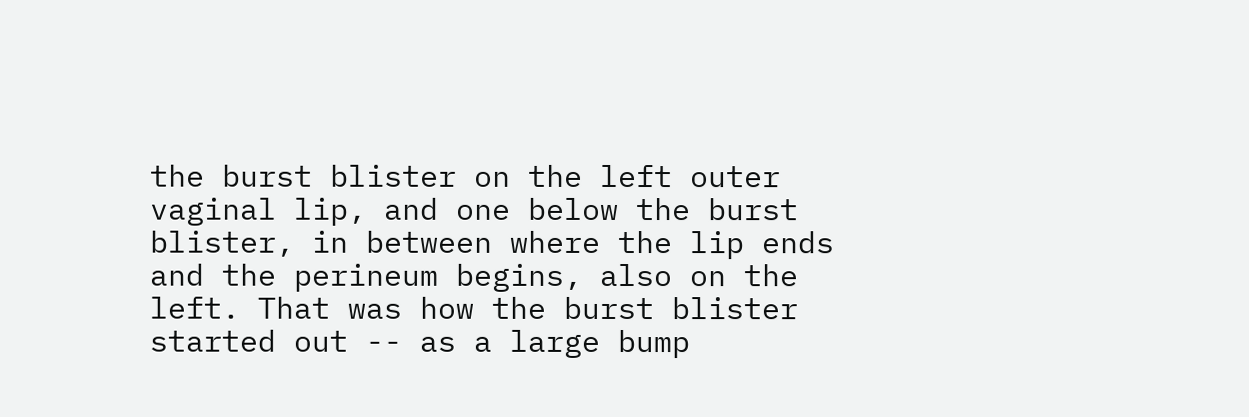the burst blister on the left outer vaginal lip, and one below the burst blister, in between where the lip ends and the perineum begins, also on the left. That was how the burst blister started out -- as a large bump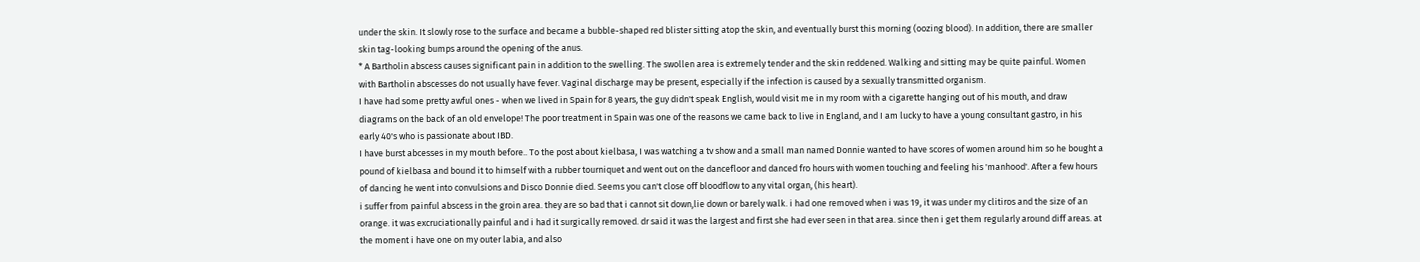under the skin. It slowly rose to the surface and became a bubble-shaped red blister sitting atop the skin, and eventually burst this morning (oozing blood). In addition, there are smaller skin tag-looking bumps around the opening of the anus.
* A Bartholin abscess causes significant pain in addition to the swelling. The swollen area is extremely tender and the skin reddened. Walking and sitting may be quite painful. Women with Bartholin abscesses do not usually have fever. Vaginal discharge may be present, especially if the infection is caused by a sexually transmitted organism.
I have had some pretty awful ones - when we lived in Spain for 8 years, the guy didn't speak English, would visit me in my room with a cigarette hanging out of his mouth, and draw diagrams on the back of an old envelope! The poor treatment in Spain was one of the reasons we came back to live in England, and I am lucky to have a young consultant gastro, in his early 40's who is passionate about IBD.
I have burst abcesses in my mouth before.. To the post about kielbasa, I was watching a tv show and a small man named Donnie wanted to have scores of women around him so he bought a pound of kielbasa and bound it to himself with a rubber tourniquet and went out on the dancefloor and danced fro hours with women touching and feeling his 'manhood'. After a few hours of dancing he went into convulsions and Disco Donnie died. Seems you can't close off bloodflow to any vital organ, (his heart).
i suffer from painful abscess in the groin area. they are so bad that i cannot sit down,lie down or barely walk. i had one removed when i was 19, it was under my clitiros and the size of an orange. it was excruciationally painful and i had it surgically removed. dr said it was the largest and first she had ever seen in that area. since then i get them regularly around diff areas. at the moment i have one on my outer labia, and also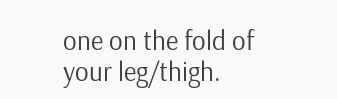one on the fold of your leg/thigh.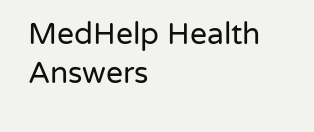MedHelp Health Answers